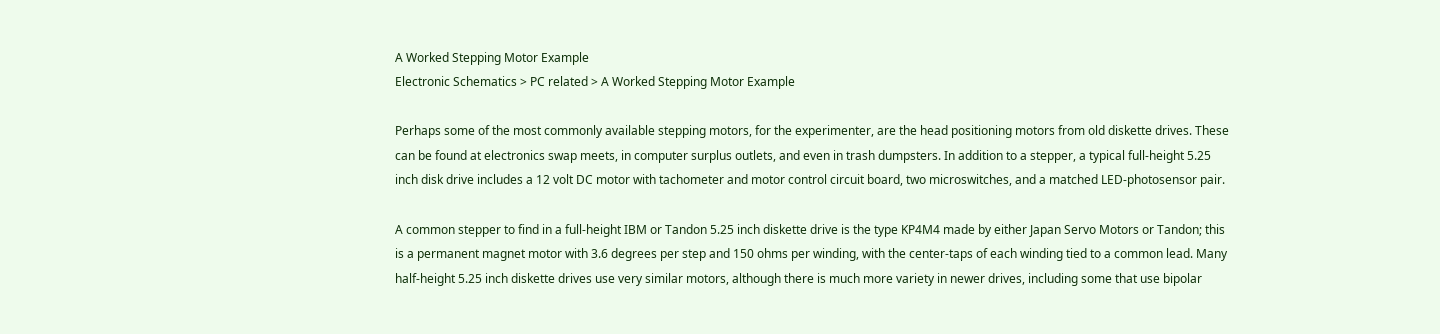A Worked Stepping Motor Example
Electronic Schematics > PC related > A Worked Stepping Motor Example

Perhaps some of the most commonly available stepping motors, for the experimenter, are the head positioning motors from old diskette drives. These can be found at electronics swap meets, in computer surplus outlets, and even in trash dumpsters. In addition to a stepper, a typical full-height 5.25 inch disk drive includes a 12 volt DC motor with tachometer and motor control circuit board, two microswitches, and a matched LED-photosensor pair.

A common stepper to find in a full-height IBM or Tandon 5.25 inch diskette drive is the type KP4M4 made by either Japan Servo Motors or Tandon; this is a permanent magnet motor with 3.6 degrees per step and 150 ohms per winding, with the center-taps of each winding tied to a common lead. Many half-height 5.25 inch diskette drives use very similar motors, although there is much more variety in newer drives, including some that use bipolar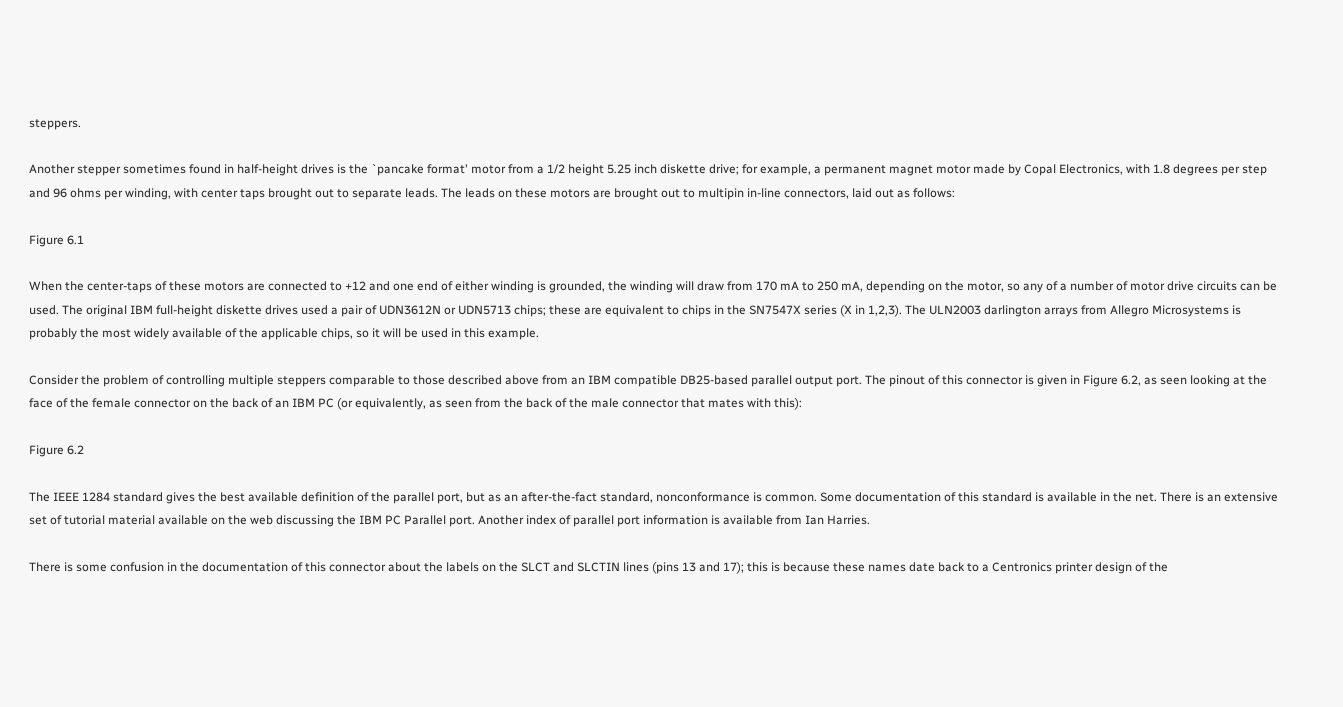steppers.

Another stepper sometimes found in half-height drives is the `pancake format' motor from a 1/2 height 5.25 inch diskette drive; for example, a permanent magnet motor made by Copal Electronics, with 1.8 degrees per step and 96 ohms per winding, with center taps brought out to separate leads. The leads on these motors are brought out to multipin in-line connectors, laid out as follows:

Figure 6.1

When the center-taps of these motors are connected to +12 and one end of either winding is grounded, the winding will draw from 170 mA to 250 mA, depending on the motor, so any of a number of motor drive circuits can be used. The original IBM full-height diskette drives used a pair of UDN3612N or UDN5713 chips; these are equivalent to chips in the SN7547X series (X in 1,2,3). The ULN2003 darlington arrays from Allegro Microsystems is probably the most widely available of the applicable chips, so it will be used in this example.

Consider the problem of controlling multiple steppers comparable to those described above from an IBM compatible DB25-based parallel output port. The pinout of this connector is given in Figure 6.2, as seen looking at the face of the female connector on the back of an IBM PC (or equivalently, as seen from the back of the male connector that mates with this):

Figure 6.2

The IEEE 1284 standard gives the best available definition of the parallel port, but as an after-the-fact standard, nonconformance is common. Some documentation of this standard is available in the net. There is an extensive set of tutorial material available on the web discussing the IBM PC Parallel port. Another index of parallel port information is available from Ian Harries.

There is some confusion in the documentation of this connector about the labels on the SLCT and SLCTIN lines (pins 13 and 17); this is because these names date back to a Centronics printer design of the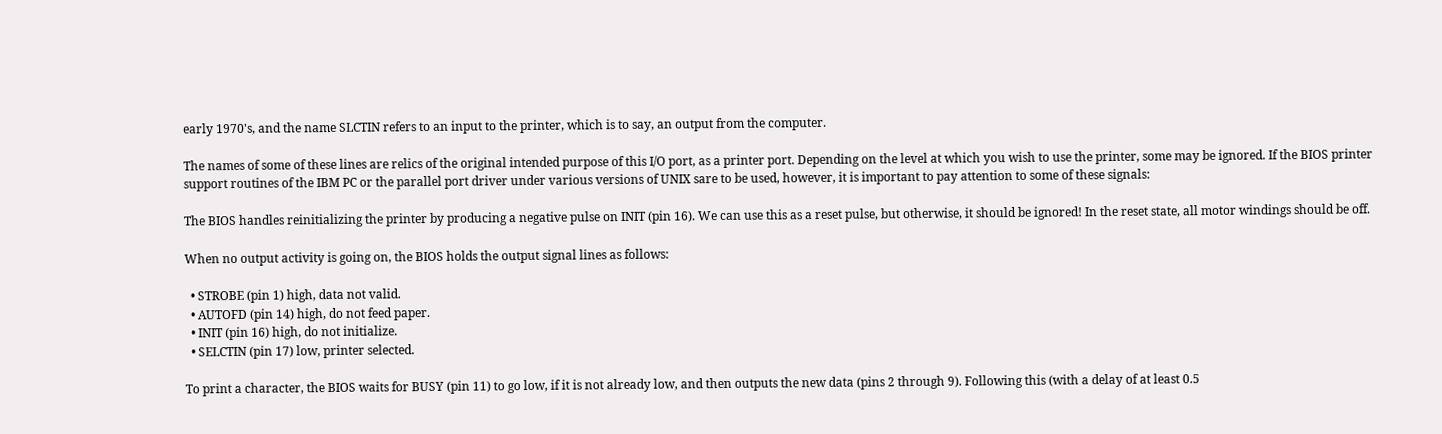early 1970's, and the name SLCTIN refers to an input to the printer, which is to say, an output from the computer.

The names of some of these lines are relics of the original intended purpose of this I/O port, as a printer port. Depending on the level at which you wish to use the printer, some may be ignored. If the BIOS printer support routines of the IBM PC or the parallel port driver under various versions of UNIX sare to be used, however, it is important to pay attention to some of these signals:

The BIOS handles reinitializing the printer by producing a negative pulse on INIT (pin 16). We can use this as a reset pulse, but otherwise, it should be ignored! In the reset state, all motor windings should be off.

When no output activity is going on, the BIOS holds the output signal lines as follows:

  • STROBE (pin 1) high, data not valid.
  • AUTOFD (pin 14) high, do not feed paper.
  • INIT (pin 16) high, do not initialize.
  • SELCTIN (pin 17) low, printer selected.

To print a character, the BIOS waits for BUSY (pin 11) to go low, if it is not already low, and then outputs the new data (pins 2 through 9). Following this (with a delay of at least 0.5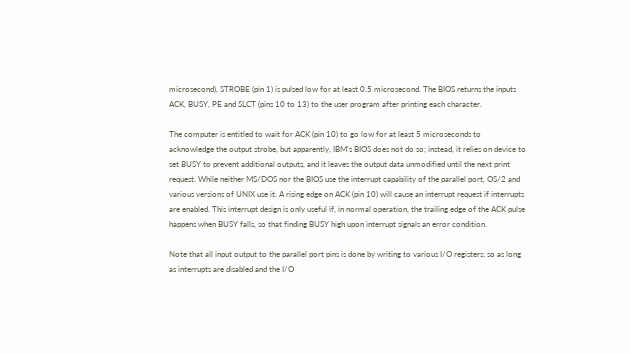microsecond), STROBE (pin 1) is pulsed low for at least 0.5 microsecond. The BIOS returns the inputs ACK, BUSY, PE and SLCT (pins 10 to 13) to the user program after printing each character.

The computer is entitled to wait for ACK (pin 10) to go low for at least 5 microseconds to acknowledge the output strobe, but apparently, IBM's BIOS does not do so; instead, it relies on device to set BUSY to prevent additional outputs, and it leaves the output data unmodified until the next print request. While neither MS/DOS nor the BIOS use the interrupt capability of the parallel port, OS/2 and various versions of UNIX use it. A rising edge on ACK (pin 10) will cause an interrupt request if interrupts are enabled. This interrupt design is only useful if, in normal operation, the trailing edge of the ACK pulse happens when BUSY falls, so that finding BUSY high upon interrupt signals an error condition.

Note that all input output to the parallel port pins is done by writing to various I/O registers; so as long as interrupts are disabled and the I/O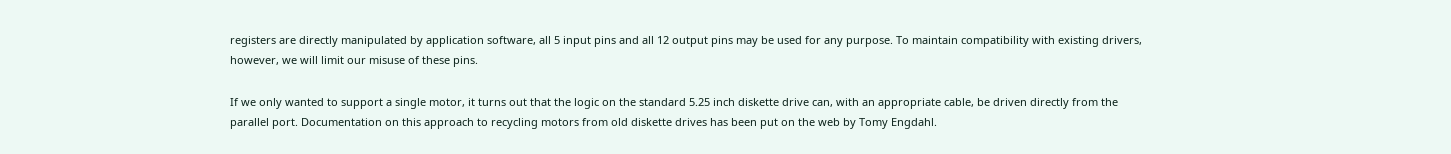registers are directly manipulated by application software, all 5 input pins and all 12 output pins may be used for any purpose. To maintain compatibility with existing drivers, however, we will limit our misuse of these pins.

If we only wanted to support a single motor, it turns out that the logic on the standard 5.25 inch diskette drive can, with an appropriate cable, be driven directly from the parallel port. Documentation on this approach to recycling motors from old diskette drives has been put on the web by Tomy Engdahl.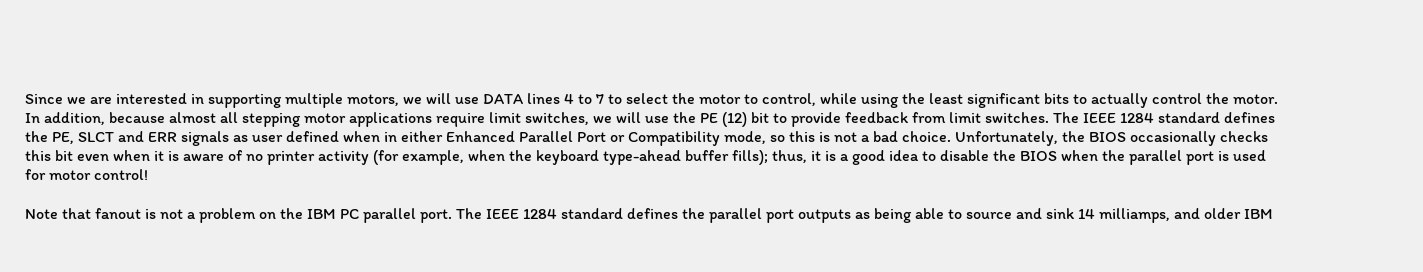Since we are interested in supporting multiple motors, we will use DATA lines 4 to 7 to select the motor to control, while using the least significant bits to actually control the motor. In addition, because almost all stepping motor applications require limit switches, we will use the PE (12) bit to provide feedback from limit switches. The IEEE 1284 standard defines the PE, SLCT and ERR signals as user defined when in either Enhanced Parallel Port or Compatibility mode, so this is not a bad choice. Unfortunately, the BIOS occasionally checks this bit even when it is aware of no printer activity (for example, when the keyboard type-ahead buffer fills); thus, it is a good idea to disable the BIOS when the parallel port is used for motor control!

Note that fanout is not a problem on the IBM PC parallel port. The IEEE 1284 standard defines the parallel port outputs as being able to source and sink 14 milliamps, and older IBM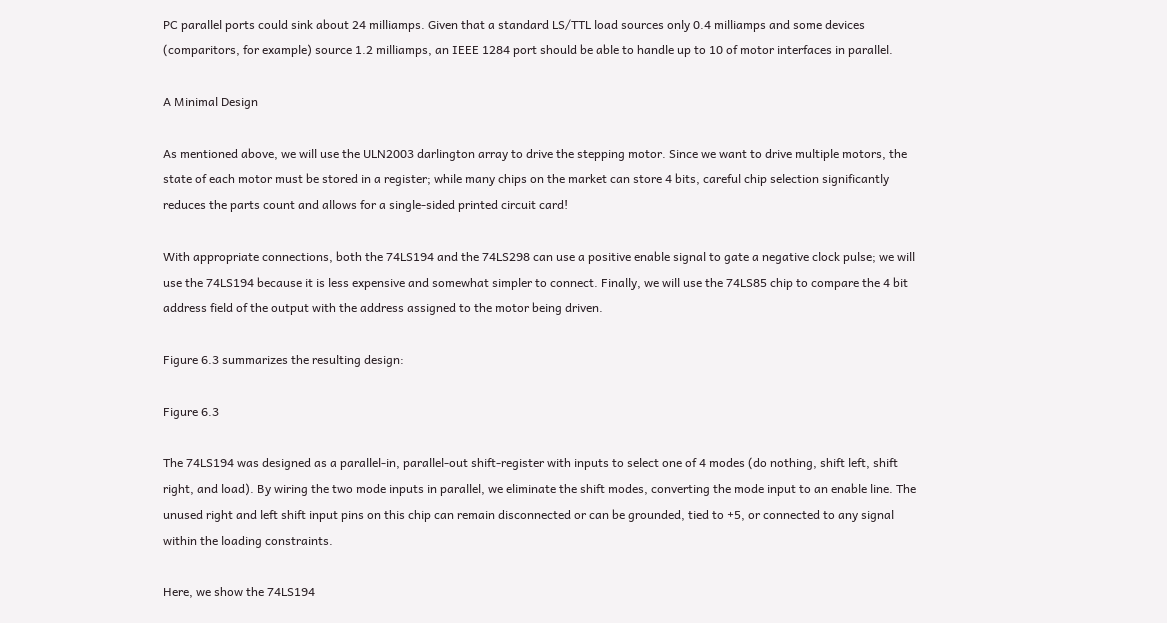PC parallel ports could sink about 24 milliamps. Given that a standard LS/TTL load sources only 0.4 milliamps and some devices (comparitors, for example) source 1.2 milliamps, an IEEE 1284 port should be able to handle up to 10 of motor interfaces in parallel.

A Minimal Design

As mentioned above, we will use the ULN2003 darlington array to drive the stepping motor. Since we want to drive multiple motors, the state of each motor must be stored in a register; while many chips on the market can store 4 bits, careful chip selection significantly reduces the parts count and allows for a single-sided printed circuit card!

With appropriate connections, both the 74LS194 and the 74LS298 can use a positive enable signal to gate a negative clock pulse; we will use the 74LS194 because it is less expensive and somewhat simpler to connect. Finally, we will use the 74LS85 chip to compare the 4 bit address field of the output with the address assigned to the motor being driven.

Figure 6.3 summarizes the resulting design:

Figure 6.3

The 74LS194 was designed as a parallel-in, parallel-out shift-register with inputs to select one of 4 modes (do nothing, shift left, shift right, and load). By wiring the two mode inputs in parallel, we eliminate the shift modes, converting the mode input to an enable line. The unused right and left shift input pins on this chip can remain disconnected or can be grounded, tied to +5, or connected to any signal within the loading constraints.

Here, we show the 74LS194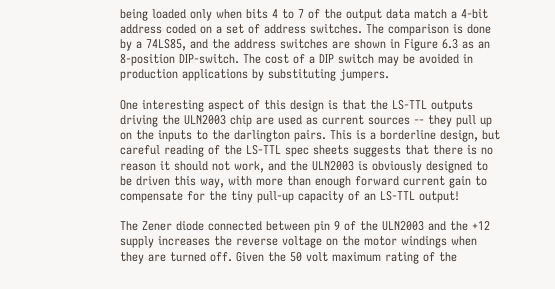being loaded only when bits 4 to 7 of the output data match a 4-bit address coded on a set of address switches. The comparison is done by a 74LS85, and the address switches are shown in Figure 6.3 as an 8-position DIP-switch. The cost of a DIP switch may be avoided in production applications by substituting jumpers.

One interesting aspect of this design is that the LS-TTL outputs driving the ULN2003 chip are used as current sources -- they pull up on the inputs to the darlington pairs. This is a borderline design, but careful reading of the LS-TTL spec sheets suggests that there is no reason it should not work, and the ULN2003 is obviously designed to be driven this way, with more than enough forward current gain to compensate for the tiny pull-up capacity of an LS-TTL output!

The Zener diode connected between pin 9 of the ULN2003 and the +12 supply increases the reverse voltage on the motor windings when they are turned off. Given the 50 volt maximum rating of the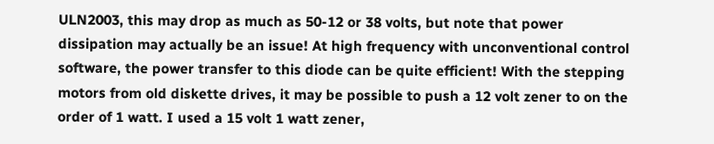ULN2003, this may drop as much as 50-12 or 38 volts, but note that power dissipation may actually be an issue! At high frequency with unconventional control software, the power transfer to this diode can be quite efficient! With the stepping motors from old diskette drives, it may be possible to push a 12 volt zener to on the order of 1 watt. I used a 15 volt 1 watt zener,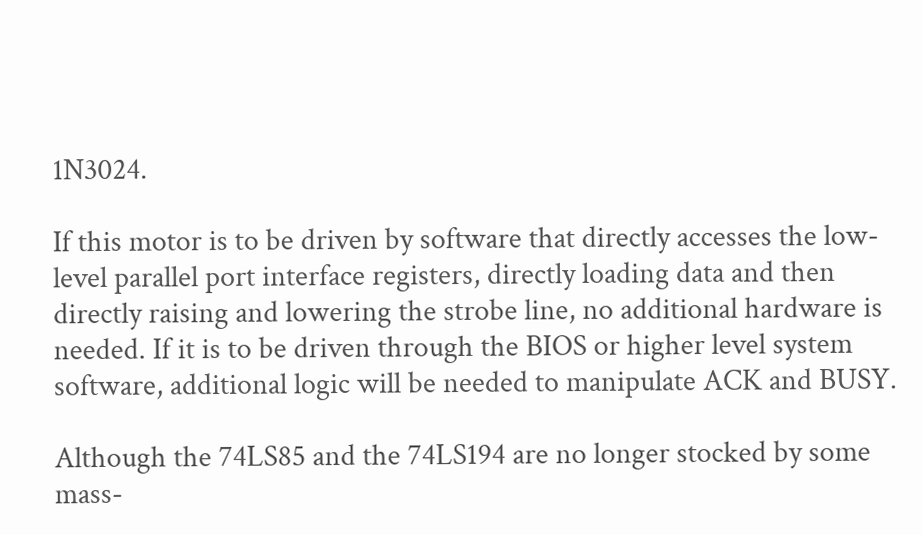1N3024.

If this motor is to be driven by software that directly accesses the low-level parallel port interface registers, directly loading data and then directly raising and lowering the strobe line, no additional hardware is needed. If it is to be driven through the BIOS or higher level system software, additional logic will be needed to manipulate ACK and BUSY.

Although the 74LS85 and the 74LS194 are no longer stocked by some mass-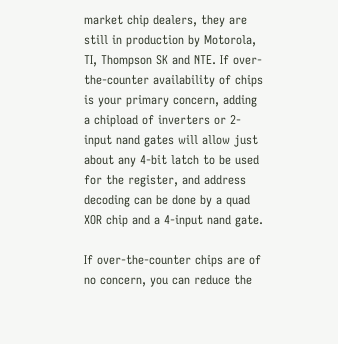market chip dealers, they are still in production by Motorola, TI, Thompson SK and NTE. If over-the-counter availability of chips is your primary concern, adding a chipload of inverters or 2-input nand gates will allow just about any 4-bit latch to be used for the register, and address decoding can be done by a quad XOR chip and a 4-input nand gate.

If over-the-counter chips are of no concern, you can reduce the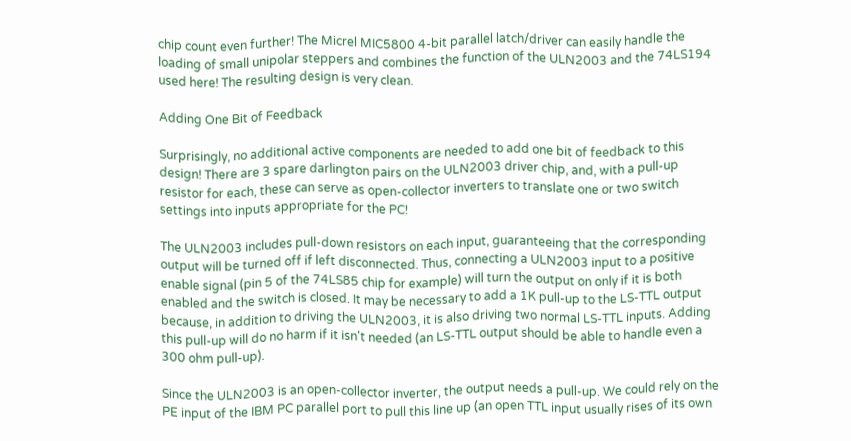chip count even further! The Micrel MIC5800 4-bit parallel latch/driver can easily handle the loading of small unipolar steppers and combines the function of the ULN2003 and the 74LS194 used here! The resulting design is very clean.

Adding One Bit of Feedback

Surprisingly, no additional active components are needed to add one bit of feedback to this design! There are 3 spare darlington pairs on the ULN2003 driver chip, and, with a pull-up resistor for each, these can serve as open-collector inverters to translate one or two switch settings into inputs appropriate for the PC!

The ULN2003 includes pull-down resistors on each input, guaranteeing that the corresponding output will be turned off if left disconnected. Thus, connecting a ULN2003 input to a positive enable signal (pin 5 of the 74LS85 chip for example) will turn the output on only if it is both enabled and the switch is closed. It may be necessary to add a 1K pull-up to the LS-TTL output because, in addition to driving the ULN2003, it is also driving two normal LS-TTL inputs. Adding this pull-up will do no harm if it isn't needed (an LS-TTL output should be able to handle even a 300 ohm pull-up).

Since the ULN2003 is an open-collector inverter, the output needs a pull-up. We could rely on the PE input of the IBM PC parallel port to pull this line up (an open TTL input usually rises of its own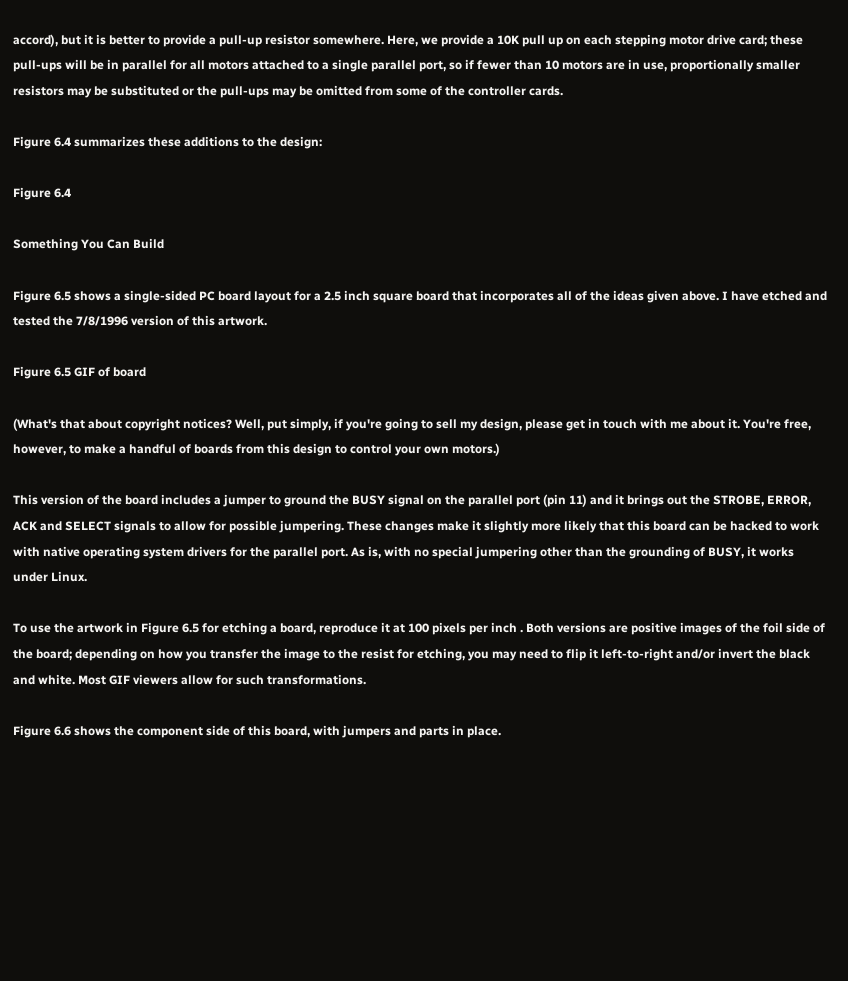accord), but it is better to provide a pull-up resistor somewhere. Here, we provide a 10K pull up on each stepping motor drive card; these pull-ups will be in parallel for all motors attached to a single parallel port, so if fewer than 10 motors are in use, proportionally smaller resistors may be substituted or the pull-ups may be omitted from some of the controller cards.

Figure 6.4 summarizes these additions to the design:

Figure 6.4

Something You Can Build

Figure 6.5 shows a single-sided PC board layout for a 2.5 inch square board that incorporates all of the ideas given above. I have etched and tested the 7/8/1996 version of this artwork.

Figure 6.5 GIF of board

(What's that about copyright notices? Well, put simply, if you're going to sell my design, please get in touch with me about it. You're free, however, to make a handful of boards from this design to control your own motors.)

This version of the board includes a jumper to ground the BUSY signal on the parallel port (pin 11) and it brings out the STROBE, ERROR, ACK and SELECT signals to allow for possible jumpering. These changes make it slightly more likely that this board can be hacked to work with native operating system drivers for the parallel port. As is, with no special jumpering other than the grounding of BUSY, it works under Linux.

To use the artwork in Figure 6.5 for etching a board, reproduce it at 100 pixels per inch . Both versions are positive images of the foil side of the board; depending on how you transfer the image to the resist for etching, you may need to flip it left-to-right and/or invert the black and white. Most GIF viewers allow for such transformations.

Figure 6.6 shows the component side of this board, with jumpers and parts in place.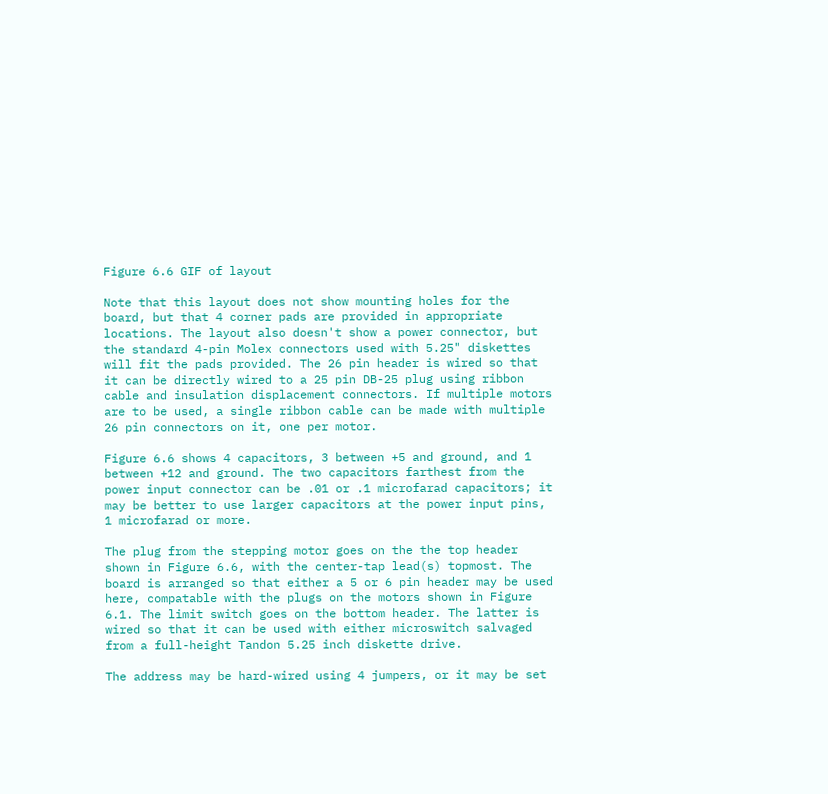Figure 6.6 GIF of layout

Note that this layout does not show mounting holes for the board, but that 4 corner pads are provided in appropriate locations. The layout also doesn't show a power connector, but the standard 4-pin Molex connectors used with 5.25" diskettes will fit the pads provided. The 26 pin header is wired so that it can be directly wired to a 25 pin DB-25 plug using ribbon cable and insulation displacement connectors. If multiple motors are to be used, a single ribbon cable can be made with multiple 26 pin connectors on it, one per motor.

Figure 6.6 shows 4 capacitors, 3 between +5 and ground, and 1 between +12 and ground. The two capacitors farthest from the power input connector can be .01 or .1 microfarad capacitors; it may be better to use larger capacitors at the power input pins, 1 microfarad or more.

The plug from the stepping motor goes on the the top header shown in Figure 6.6, with the center-tap lead(s) topmost. The board is arranged so that either a 5 or 6 pin header may be used here, compatable with the plugs on the motors shown in Figure 6.1. The limit switch goes on the bottom header. The latter is wired so that it can be used with either microswitch salvaged from a full-height Tandon 5.25 inch diskette drive.

The address may be hard-wired using 4 jumpers, or it may be set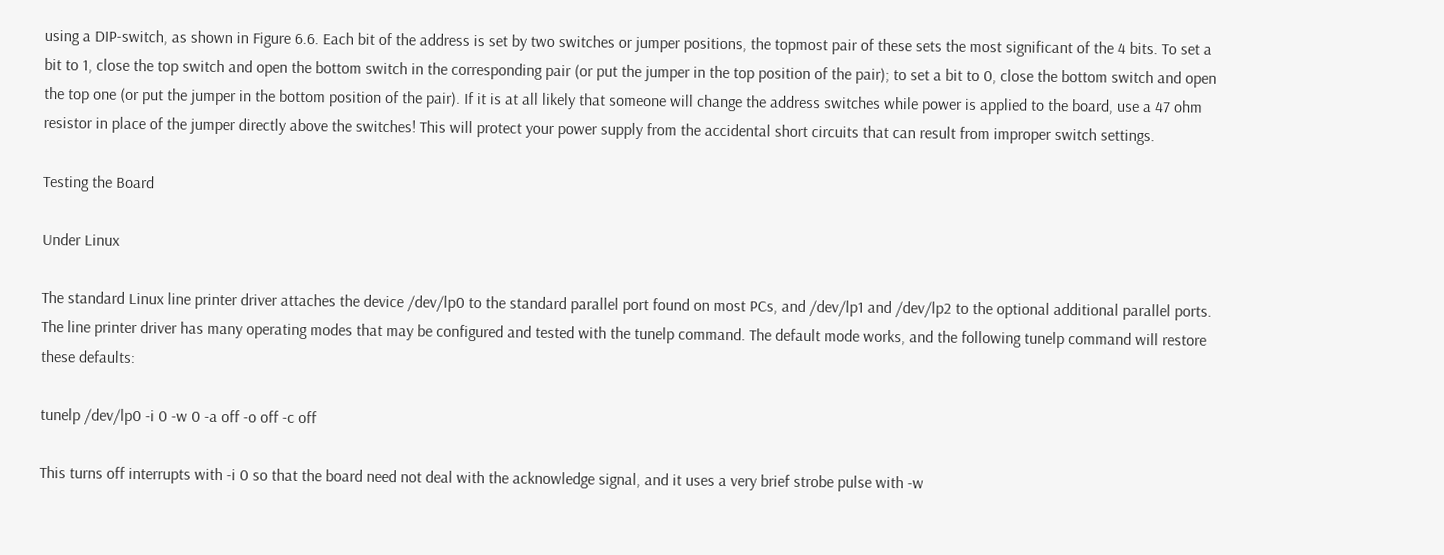using a DIP-switch, as shown in Figure 6.6. Each bit of the address is set by two switches or jumper positions, the topmost pair of these sets the most significant of the 4 bits. To set a bit to 1, close the top switch and open the bottom switch in the corresponding pair (or put the jumper in the top position of the pair); to set a bit to 0, close the bottom switch and open the top one (or put the jumper in the bottom position of the pair). If it is at all likely that someone will change the address switches while power is applied to the board, use a 47 ohm resistor in place of the jumper directly above the switches! This will protect your power supply from the accidental short circuits that can result from improper switch settings.

Testing the Board

Under Linux

The standard Linux line printer driver attaches the device /dev/lp0 to the standard parallel port found on most PCs, and /dev/lp1 and /dev/lp2 to the optional additional parallel ports. The line printer driver has many operating modes that may be configured and tested with the tunelp command. The default mode works, and the following tunelp command will restore these defaults:

tunelp /dev/lp0 -i 0 -w 0 -a off -o off -c off

This turns off interrupts with -i 0 so that the board need not deal with the acknowledge signal, and it uses a very brief strobe pulse with -w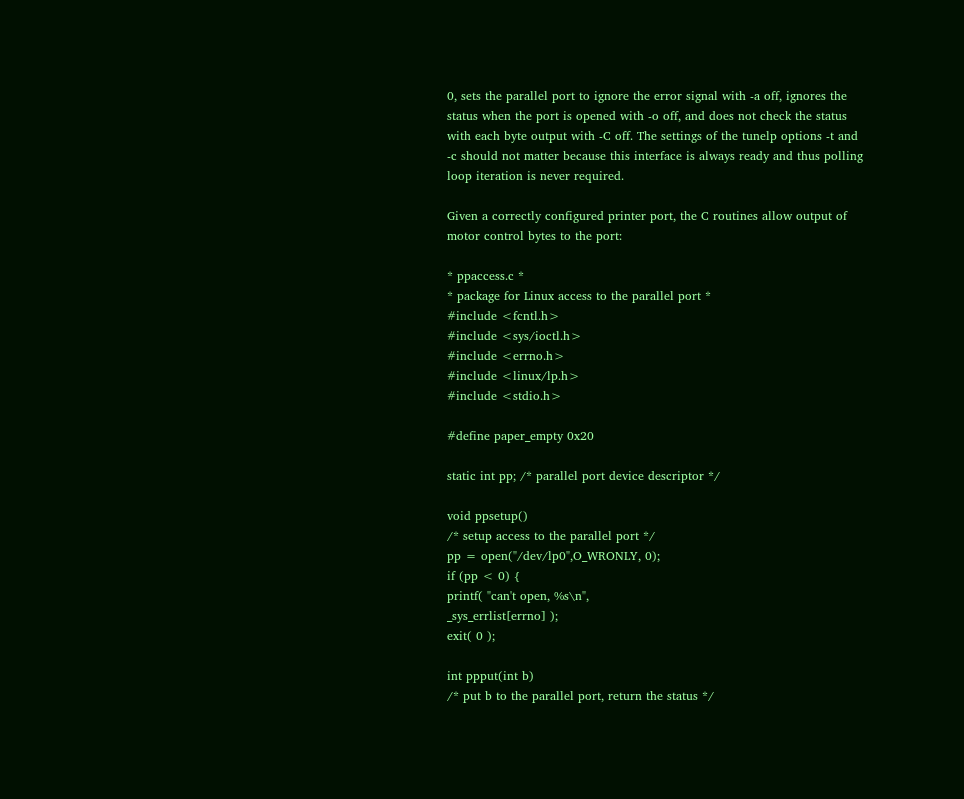0, sets the parallel port to ignore the error signal with -a off, ignores the status when the port is opened with -o off, and does not check the status with each byte output with -C off. The settings of the tunelp options -t and -c should not matter because this interface is always ready and thus polling loop iteration is never required.

Given a correctly configured printer port, the C routines allow output of motor control bytes to the port:

* ppaccess.c *
* package for Linux access to the parallel port *
#include <fcntl.h>
#include <sys/ioctl.h>
#include <errno.h>
#include <linux/lp.h>
#include <stdio.h>

#define paper_empty 0x20

static int pp; /* parallel port device descriptor */

void ppsetup()
/* setup access to the parallel port */
pp = open("/dev/lp0",O_WRONLY, 0);
if (pp < 0) {
printf( "can't open, %s\n",
_sys_errlist[errno] );
exit( 0 );

int ppput(int b)
/* put b to the parallel port, return the status */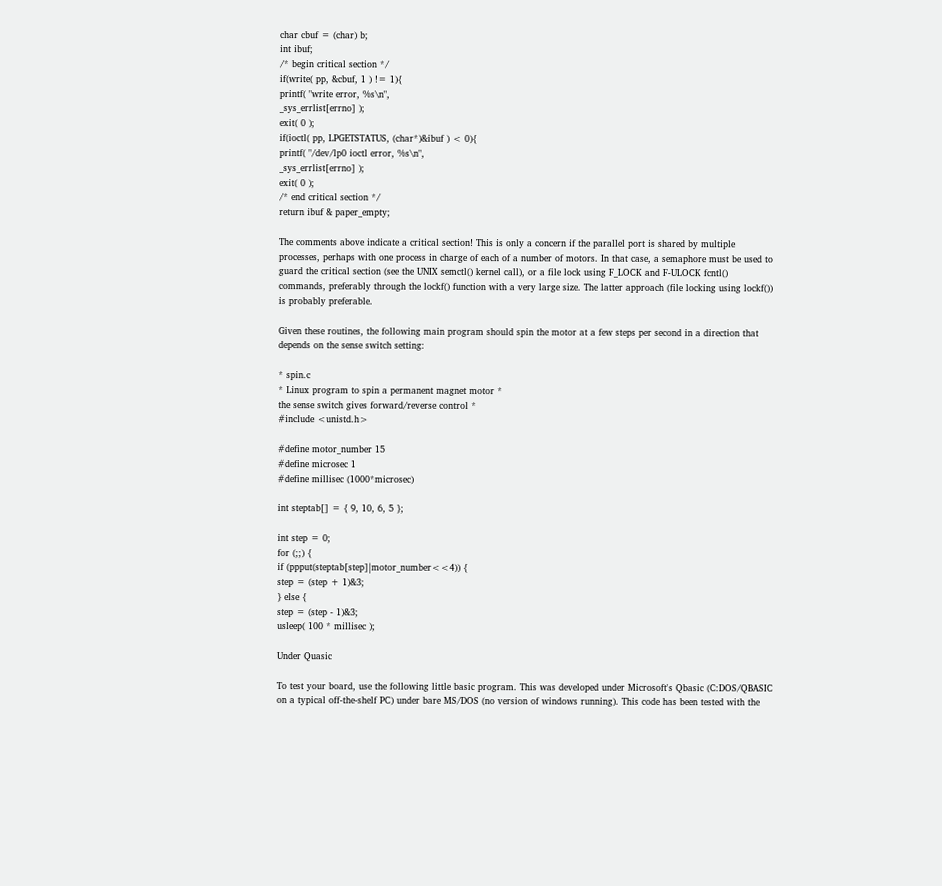char cbuf = (char) b;
int ibuf;
/* begin critical section */
if(write( pp, &cbuf, 1 ) != 1){
printf( "write error, %s\n",
_sys_errlist[errno] );
exit( 0 );
if(ioctl( pp, LPGETSTATUS, (char*)&ibuf ) < 0){
printf( "/dev/lp0 ioctl error, %s\n",
_sys_errlist[errno] );
exit( 0 );
/* end critical section */
return ibuf & paper_empty;

The comments above indicate a critical section! This is only a concern if the parallel port is shared by multiple processes, perhaps with one process in charge of each of a number of motors. In that case, a semaphore must be used to guard the critical section (see the UNIX semctl() kernel call), or a file lock using F_LOCK and F-ULOCK fcntl() commands, preferably through the lockf() function with a very large size. The latter approach (file locking using lockf()) is probably preferable.

Given these routines, the following main program should spin the motor at a few steps per second in a direction that depends on the sense switch setting:

* spin.c
* Linux program to spin a permanent magnet motor *
the sense switch gives forward/reverse control *
#include <unistd.h>

#define motor_number 15
#define microsec 1
#define millisec (1000*microsec)

int steptab[] = { 9, 10, 6, 5 };

int step = 0;
for (;;) {
if (ppput(steptab[step]|motor_number<<4)) {
step = (step + 1)&3;
} else {
step = (step - 1)&3;
usleep( 100 * millisec );

Under Quasic

To test your board, use the following little basic program. This was developed under Microsoft's Qbasic (C:DOS/QBASIC on a typical off-the-shelf PC) under bare MS/DOS (no version of windows running). This code has been tested with the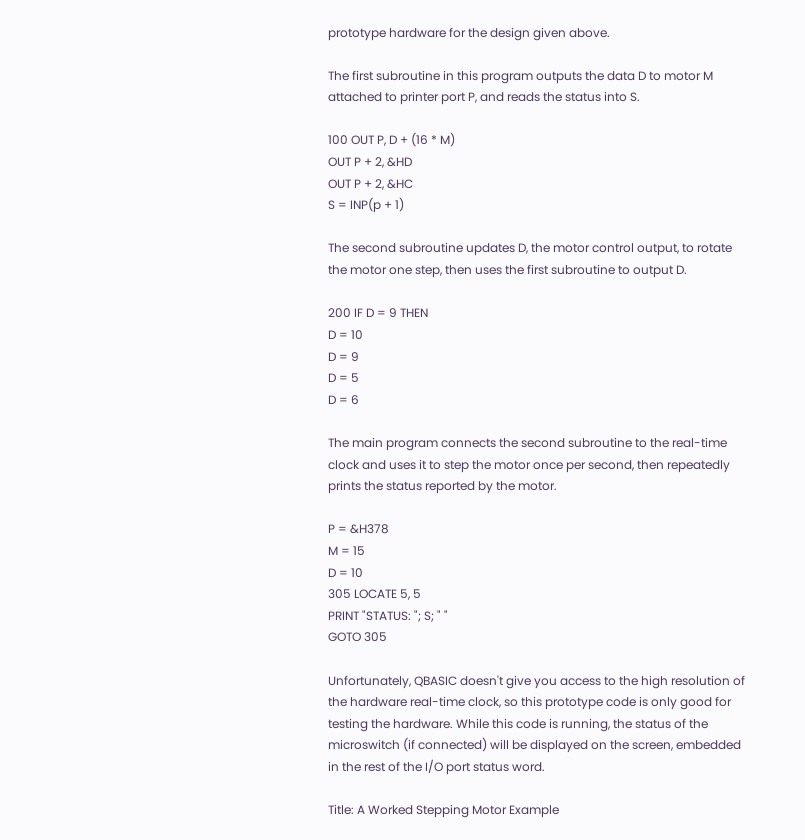prototype hardware for the design given above.

The first subroutine in this program outputs the data D to motor M attached to printer port P, and reads the status into S.

100 OUT P, D + (16 * M)
OUT P + 2, &HD
OUT P + 2, &HC
S = INP(p + 1)

The second subroutine updates D, the motor control output, to rotate the motor one step, then uses the first subroutine to output D.

200 IF D = 9 THEN
D = 10
D = 9
D = 5
D = 6

The main program connects the second subroutine to the real-time clock and uses it to step the motor once per second, then repeatedly prints the status reported by the motor.

P = &H378
M = 15
D = 10
305 LOCATE 5, 5
PRINT "STATUS: "; S; " "
GOTO 305

Unfortunately, QBASIC doesn't give you access to the high resolution of the hardware real-time clock, so this prototype code is only good for testing the hardware. While this code is running, the status of the microswitch (if connected) will be displayed on the screen, embedded in the rest of the I/O port status word.

Title: A Worked Stepping Motor Example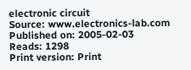electronic circuit
Source: www.electronics-lab.com
Published on: 2005-02-03
Reads: 1298
Print version: Print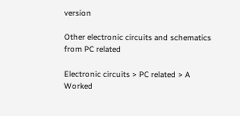version

Other electronic circuits and schematics from PC related

Electronic circuits > PC related > A Worked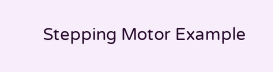Stepping Motor Example